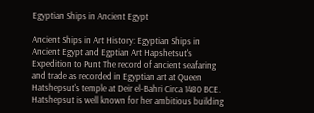Egyptian Ships in Ancient Egypt

Ancient Ships in Art History: Egyptian Ships in Ancient Egypt and Egptian Art Hapshetsut's Expedition to Punt The record of ancient seafaring and trade as recorded in Egyptian art at Queen Hatshepsut's temple at Deir el-Bahri Circa 1480 BCE. Hatshepsut is well known for her ambitious building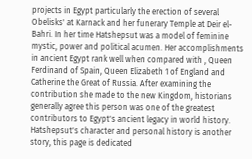projects in Egypt particularly the erection of several Obelisks' at Karnack and her funerary Temple at Deir el-Bahri. In her time Hatshepsut was a model of feminine mystic, power and political acumen. Her accomplishments in ancient Egypt rank well when compared with , Queen Ferdinand of Spain, Queen Elizabeth 1 of England and Catherine the Great of Russia. After examining the contribution she made to the new Kingdom, historians generally agree this person was one of the greatest contributors to Egypt's ancient legacy in world history. Hatshepsut's character and personal history is another story, this page is dedicated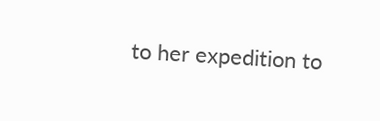to her expedition to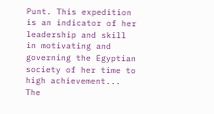Punt. This expedition is an indicator of her leadership and skill in motivating and governing the Egyptian society of her time to high achievement... The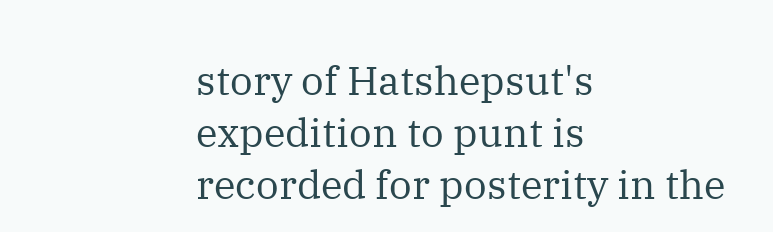story of Hatshepsut's expedition to punt is recorded for posterity in the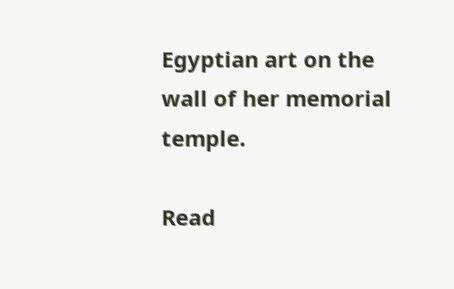Egyptian art on the wall of her memorial temple.

Read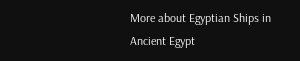More about Egyptian Ships in Ancient Egypt